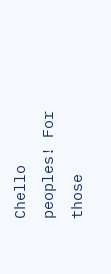Chello peoples! For those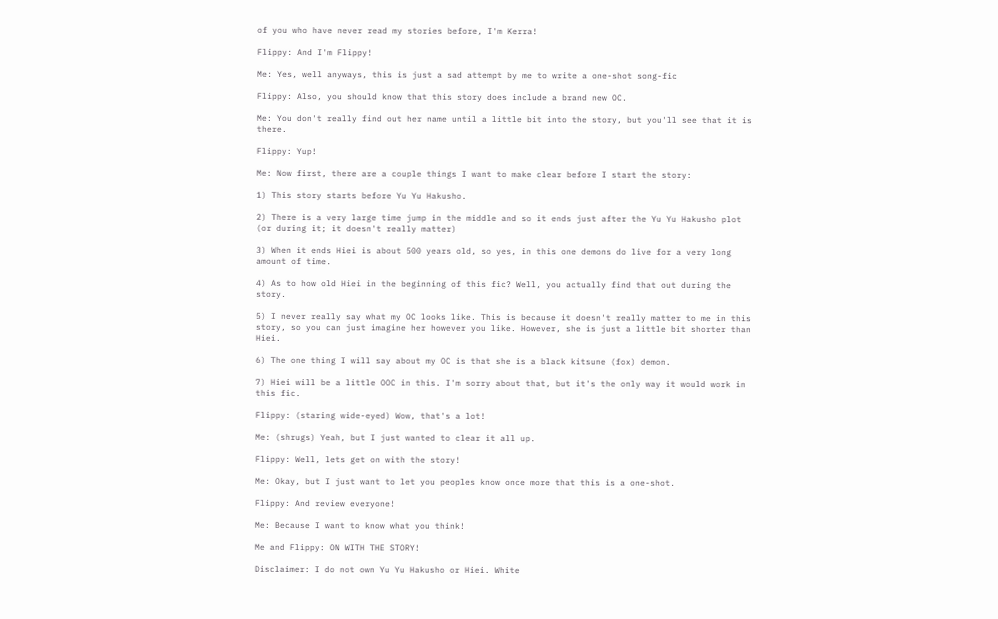of you who have never read my stories before, I'm Kerra!

Flippy: And I'm Flippy!

Me: Yes, well anyways, this is just a sad attempt by me to write a one-shot song-fic

Flippy: Also, you should know that this story does include a brand new OC.

Me: You don't really find out her name until a little bit into the story, but you'll see that it is there.

Flippy: Yup!

Me: Now first, there are a couple things I want to make clear before I start the story:

1) This story starts before Yu Yu Hakusho.

2) There is a very large time jump in the middle and so it ends just after the Yu Yu Hakusho plot (or during it; it doesn't really matter)

3) When it ends Hiei is about 500 years old, so yes, in this one demons do live for a very long amount of time.

4) As to how old Hiei in the beginning of this fic? Well, you actually find that out during the story.

5) I never really say what my OC looks like. This is because it doesn't really matter to me in this story, so you can just imagine her however you like. However, she is just a little bit shorter than Hiei.

6) The one thing I will say about my OC is that she is a black kitsune (fox) demon.

7) Hiei will be a little OOC in this. I'm sorry about that, but it's the only way it would work in this fic.

Flippy: (staring wide-eyed) Wow, that's a lot!

Me: (shrugs) Yeah, but I just wanted to clear it all up.

Flippy: Well, lets get on with the story!

Me: Okay, but I just want to let you peoples know once more that this is a one-shot.

Flippy: And review everyone!

Me: Because I want to know what you think!

Me and Flippy: ON WITH THE STORY!

Disclaimer: I do not own Yu Yu Hakusho or Hiei. White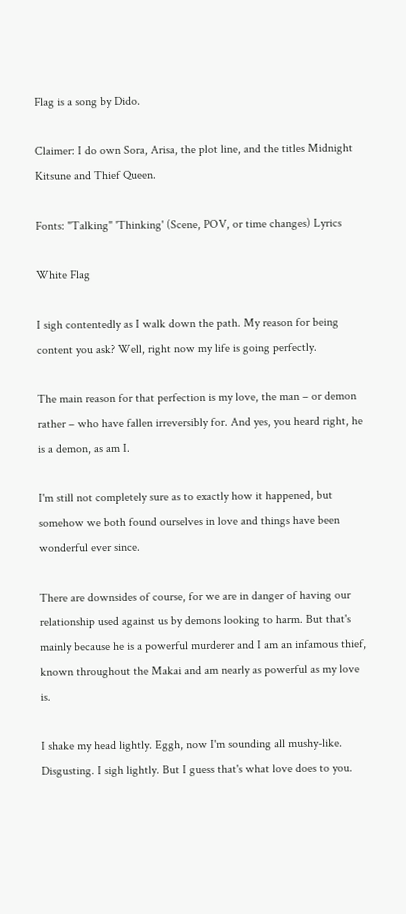Flag is a song by Dido.

Claimer: I do own Sora, Arisa, the plot line, and the titles Midnight Kitsune and Thief Queen.

Fonts: "Talking" 'Thinking' (Scene, POV, or time changes) Lyrics

White Flag

I sigh contentedly as I walk down the path. My reason for being content you ask? Well, right now my life is going perfectly.

The main reason for that perfection is my love, the man – or demon rather – who have fallen irreversibly for. And yes, you heard right, he is a demon, as am I.

I'm still not completely sure as to exactly how it happened, but somehow we both found ourselves in love and things have been wonderful ever since.

There are downsides of course, for we are in danger of having our relationship used against us by demons looking to harm. But that's mainly because he is a powerful murderer and I am an infamous thief, known throughout the Makai and am nearly as powerful as my love is.

I shake my head lightly. Eggh, now I'm sounding all mushy-like. Disgusting. I sigh lightly. But I guess that's what love does to you.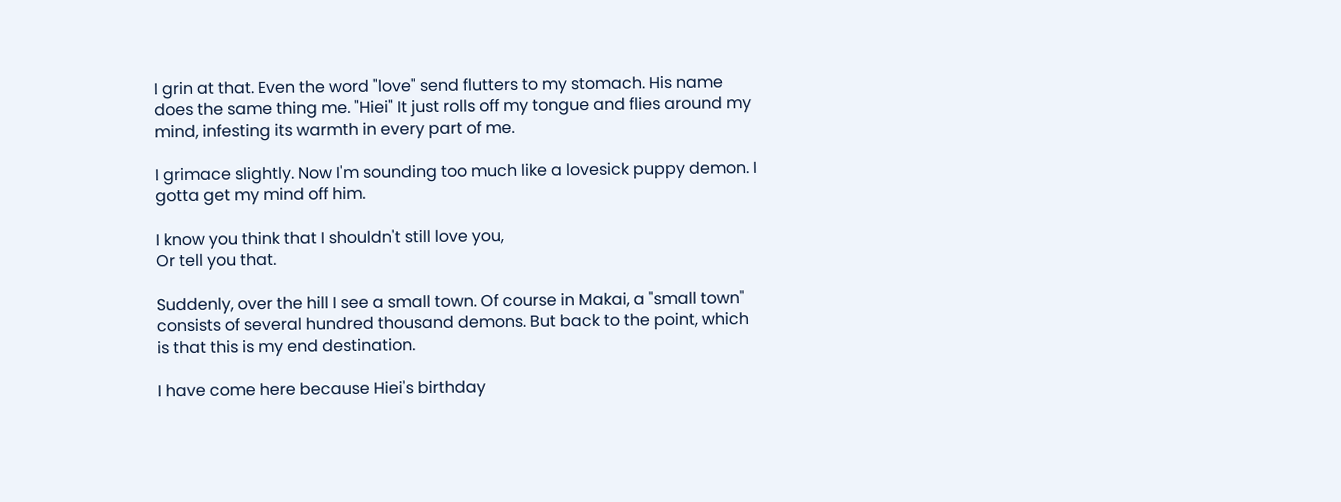I grin at that. Even the word "love" send flutters to my stomach. His name does the same thing me. "Hiei" It just rolls off my tongue and flies around my mind, infesting its warmth in every part of me.

I grimace slightly. Now I'm sounding too much like a lovesick puppy demon. I gotta get my mind off him.

I know you think that I shouldn't still love you,
Or tell you that.

Suddenly, over the hill I see a small town. Of course in Makai, a "small town" consists of several hundred thousand demons. But back to the point, which is that this is my end destination.

I have come here because Hiei's birthday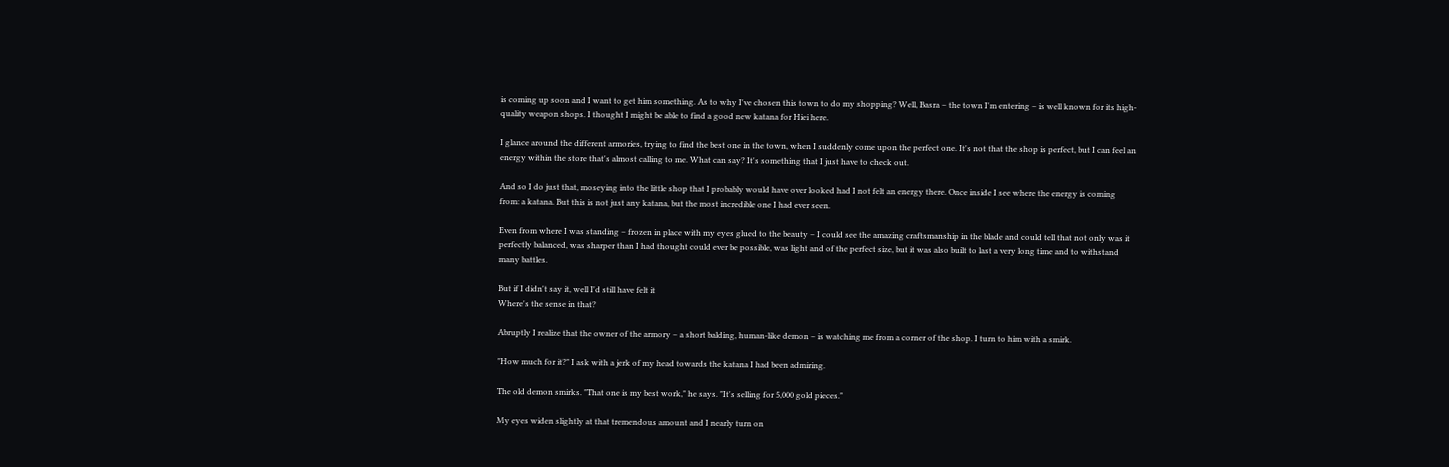is coming up soon and I want to get him something. As to why I've chosen this town to do my shopping? Well, Basra – the town I'm entering – is well known for its high-quality weapon shops. I thought I might be able to find a good new katana for Hiei here.

I glance around the different armories, trying to find the best one in the town, when I suddenly come upon the perfect one. It's not that the shop is perfect, but I can feel an energy within the store that's almost calling to me. What can say? It's something that I just have to check out.

And so I do just that, moseying into the little shop that I probably would have over looked had I not felt an energy there. Once inside I see where the energy is coming from: a katana. But this is not just any katana, but the most incredible one I had ever seen.

Even from where I was standing – frozen in place with my eyes glued to the beauty – I could see the amazing craftsmanship in the blade and could tell that not only was it perfectly balanced, was sharper than I had thought could ever be possible, was light and of the perfect size, but it was also built to last a very long time and to withstand many battles.

But if I didn't say it, well I'd still have felt it
Where's the sense in that?

Abruptly I realize that the owner of the armory – a short balding, human-like demon – is watching me from a corner of the shop. I turn to him with a smirk.

"How much for it?" I ask with a jerk of my head towards the katana I had been admiring.

The old demon smirks. "That one is my best work," he says. "It's selling for 5,000 gold pieces."

My eyes widen slightly at that tremendous amount and I nearly turn on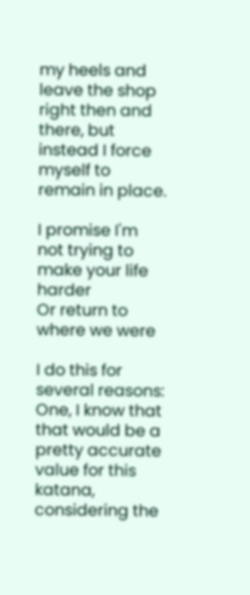my heels and leave the shop right then and there, but instead I force myself to remain in place.

I promise I'm not trying to make your life harder
Or return to where we were

I do this for several reasons: One, I know that that would be a pretty accurate value for this katana, considering the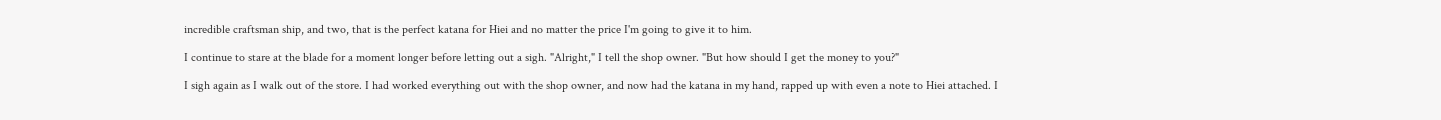incredible craftsman ship, and two, that is the perfect katana for Hiei and no matter the price I'm going to give it to him.

I continue to stare at the blade for a moment longer before letting out a sigh. "Alright," I tell the shop owner. "But how should I get the money to you?"

I sigh again as I walk out of the store. I had worked everything out with the shop owner, and now had the katana in my hand, rapped up with even a note to Hiei attached. I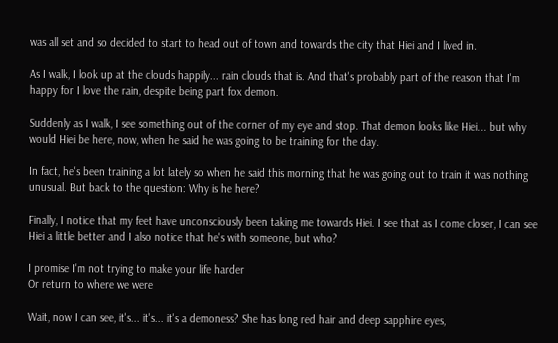was all set and so decided to start to head out of town and towards the city that Hiei and I lived in.

As I walk, I look up at the clouds happily... rain clouds that is. And that's probably part of the reason that I'm happy for I love the rain, despite being part fox demon.

Suddenly as I walk, I see something out of the corner of my eye and stop. That demon looks like Hiei... but why would Hiei be here, now, when he said he was going to be training for the day.

In fact, he's been training a lot lately so when he said this morning that he was going out to train it was nothing unusual. But back to the question: Why is he here?

Finally, I notice that my feet have unconsciously been taking me towards Hiei. I see that as I come closer, I can see Hiei a little better and I also notice that he's with someone, but who?

I promise I'm not trying to make your life harder
Or return to where we were

Wait, now I can see, it's... it's... it's a demoness? She has long red hair and deep sapphire eyes,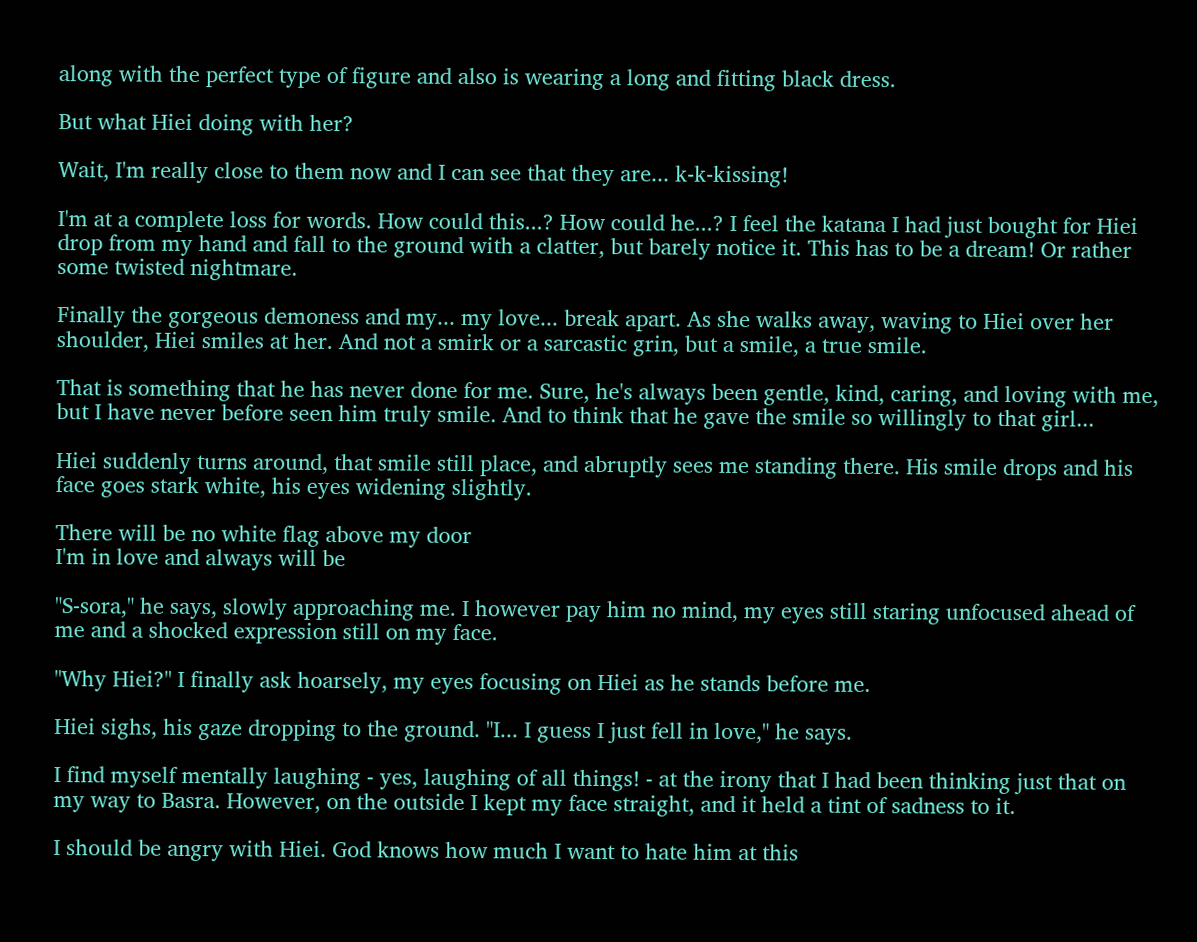along with the perfect type of figure and also is wearing a long and fitting black dress.

But what Hiei doing with her?

Wait, I'm really close to them now and I can see that they are... k-k-kissing!

I'm at a complete loss for words. How could this...? How could he...? I feel the katana I had just bought for Hiei drop from my hand and fall to the ground with a clatter, but barely notice it. This has to be a dream! Or rather some twisted nightmare.

Finally the gorgeous demoness and my... my love... break apart. As she walks away, waving to Hiei over her shoulder, Hiei smiles at her. And not a smirk or a sarcastic grin, but a smile, a true smile.

That is something that he has never done for me. Sure, he's always been gentle, kind, caring, and loving with me, but I have never before seen him truly smile. And to think that he gave the smile so willingly to that girl...

Hiei suddenly turns around, that smile still place, and abruptly sees me standing there. His smile drops and his face goes stark white, his eyes widening slightly.

There will be no white flag above my door
I'm in love and always will be

"S-sora," he says, slowly approaching me. I however pay him no mind, my eyes still staring unfocused ahead of me and a shocked expression still on my face.

"Why Hiei?" I finally ask hoarsely, my eyes focusing on Hiei as he stands before me.

Hiei sighs, his gaze dropping to the ground. "I... I guess I just fell in love," he says.

I find myself mentally laughing - yes, laughing of all things! - at the irony that I had been thinking just that on my way to Basra. However, on the outside I kept my face straight, and it held a tint of sadness to it.

I should be angry with Hiei. God knows how much I want to hate him at this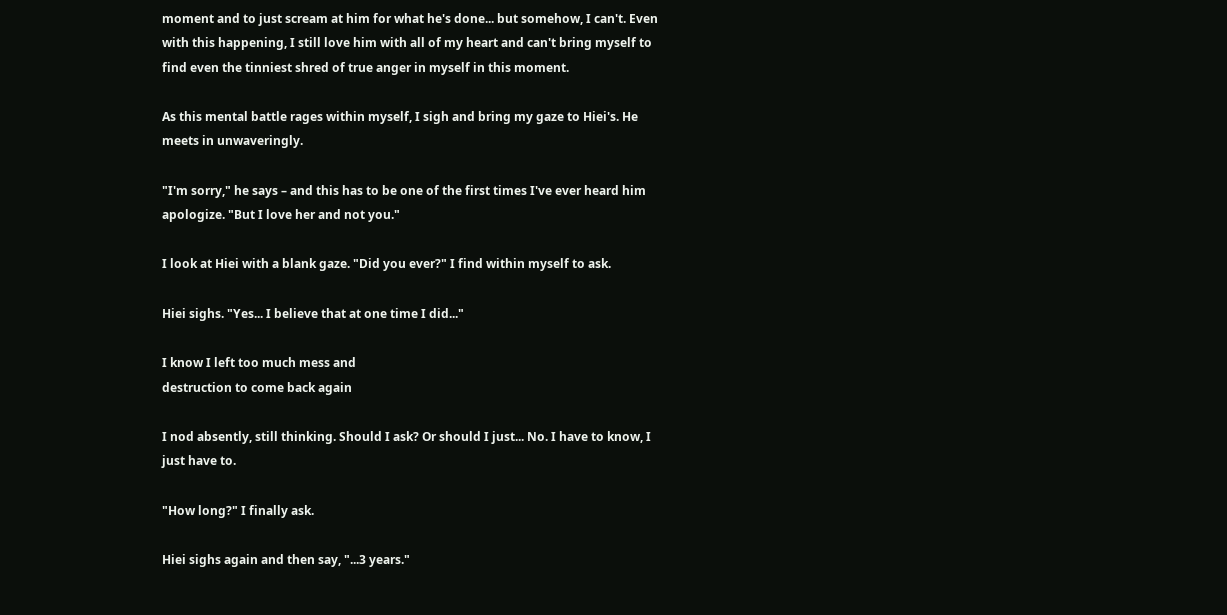moment and to just scream at him for what he's done... but somehow, I can't. Even with this happening, I still love him with all of my heart and can't bring myself to find even the tinniest shred of true anger in myself in this moment.

As this mental battle rages within myself, I sigh and bring my gaze to Hiei's. He meets in unwaveringly.

"I'm sorry," he says – and this has to be one of the first times I've ever heard him apologize. "But I love her and not you."

I look at Hiei with a blank gaze. "Did you ever?" I find within myself to ask.

Hiei sighs. "Yes... I believe that at one time I did..."

I know I left too much mess and
destruction to come back again

I nod absently, still thinking. Should I ask? Or should I just... No. I have to know, I just have to.

"How long?" I finally ask.

Hiei sighs again and then say, "...3 years."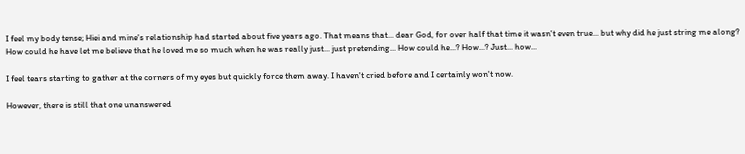I feel my body tense; Hiei and mine's relationship had started about five years ago. That means that... dear God, for over half that time it wasn't even true... but why did he just string me along? How could he have let me believe that he loved me so much when he was really just... just pretending... How could he...? How...? Just... how...

I feel tears starting to gather at the corners of my eyes but quickly force them away. I haven't cried before and I certainly won't now.

However, there is still that one unanswered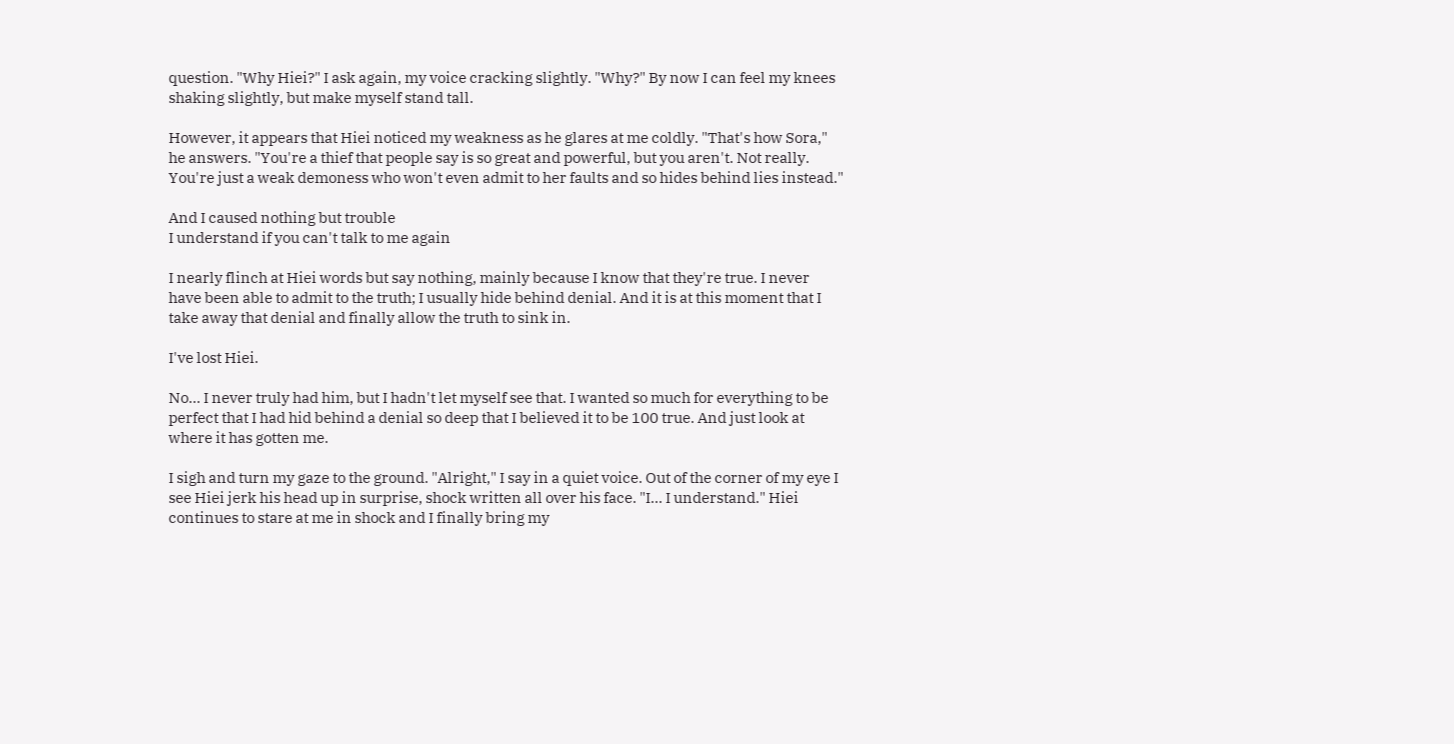question. "Why Hiei?" I ask again, my voice cracking slightly. "Why?" By now I can feel my knees shaking slightly, but make myself stand tall.

However, it appears that Hiei noticed my weakness as he glares at me coldly. "That's how Sora," he answers. "You're a thief that people say is so great and powerful, but you aren't. Not really. You're just a weak demoness who won't even admit to her faults and so hides behind lies instead."

And I caused nothing but trouble
I understand if you can't talk to me again

I nearly flinch at Hiei words but say nothing, mainly because I know that they're true. I never have been able to admit to the truth; I usually hide behind denial. And it is at this moment that I take away that denial and finally allow the truth to sink in.

I've lost Hiei.

No... I never truly had him, but I hadn't let myself see that. I wanted so much for everything to be perfect that I had hid behind a denial so deep that I believed it to be 100 true. And just look at where it has gotten me.

I sigh and turn my gaze to the ground. "Alright," I say in a quiet voice. Out of the corner of my eye I see Hiei jerk his head up in surprise, shock written all over his face. "I... I understand." Hiei continues to stare at me in shock and I finally bring my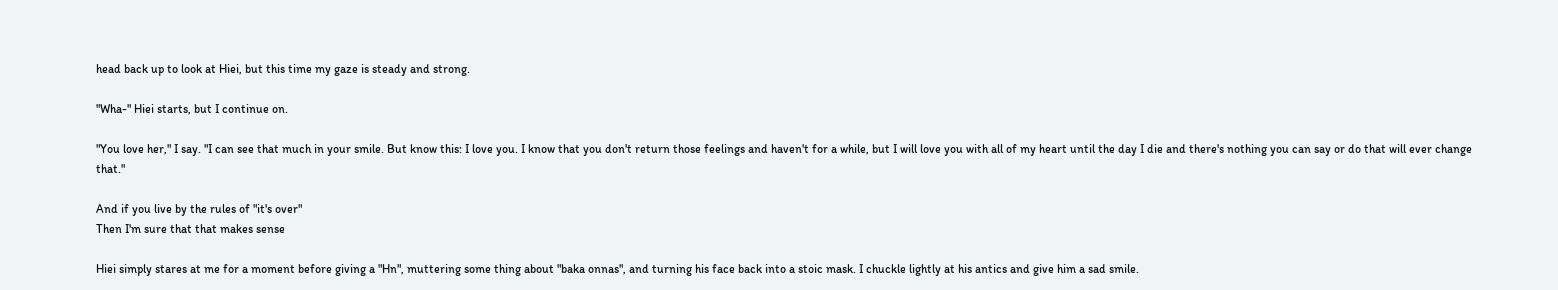head back up to look at Hiei, but this time my gaze is steady and strong.

"Wha-" Hiei starts, but I continue on.

"You love her," I say. "I can see that much in your smile. But know this: I love you. I know that you don't return those feelings and haven't for a while, but I will love you with all of my heart until the day I die and there's nothing you can say or do that will ever change that."

And if you live by the rules of "it's over"
Then I'm sure that that makes sense

Hiei simply stares at me for a moment before giving a "Hn", muttering some thing about "baka onnas", and turning his face back into a stoic mask. I chuckle lightly at his antics and give him a sad smile.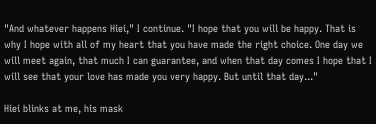"And whatever happens Hiei," I continue. "I hope that you will be happy. That is why I hope with all of my heart that you have made the right choice. One day we will meet again, that much I can guarantee, and when that day comes I hope that I will see that your love has made you very happy. But until that day..."

Hiei blinks at me, his mask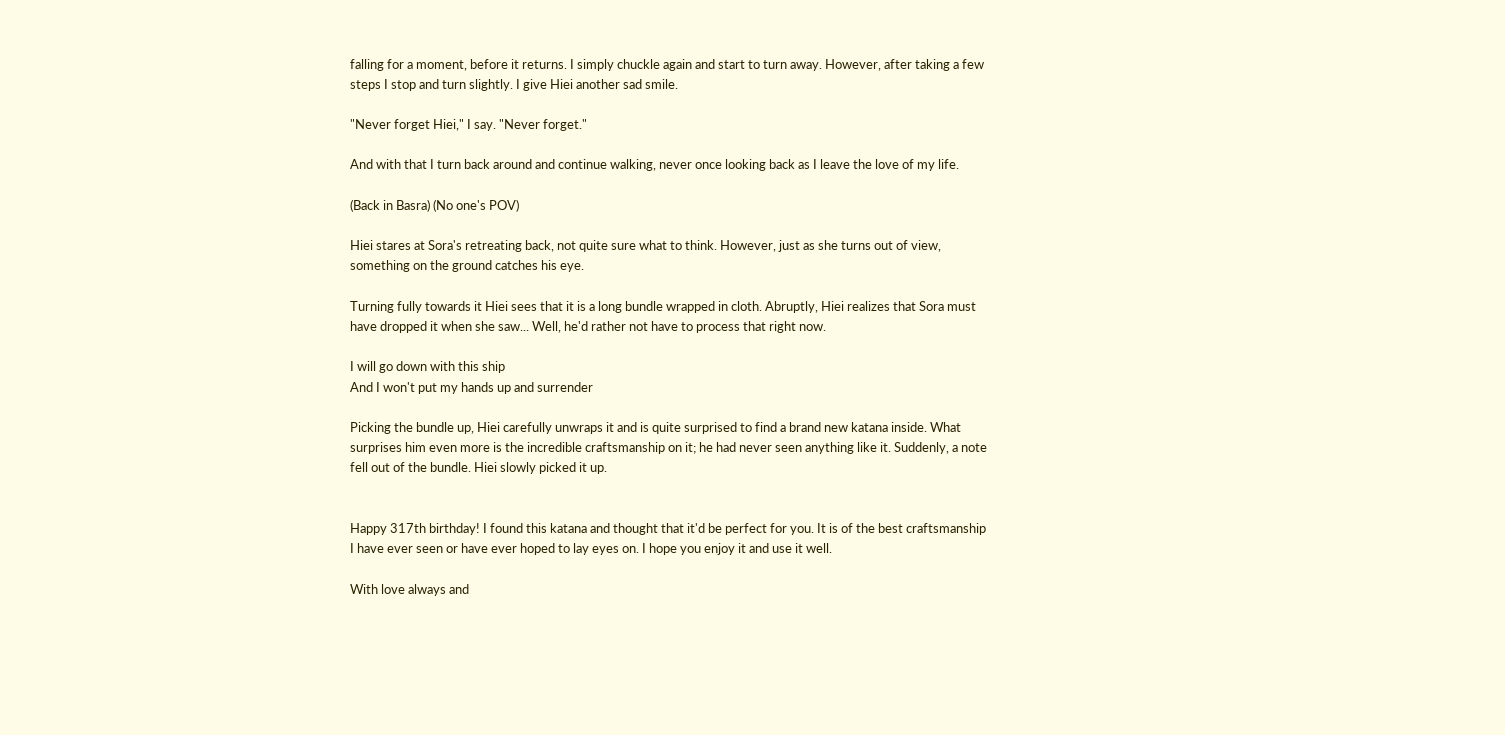falling for a moment, before it returns. I simply chuckle again and start to turn away. However, after taking a few steps I stop and turn slightly. I give Hiei another sad smile.

"Never forget Hiei," I say. "Never forget."

And with that I turn back around and continue walking, never once looking back as I leave the love of my life.

(Back in Basra) (No one's POV)

Hiei stares at Sora's retreating back, not quite sure what to think. However, just as she turns out of view, something on the ground catches his eye.

Turning fully towards it Hiei sees that it is a long bundle wrapped in cloth. Abruptly, Hiei realizes that Sora must have dropped it when she saw... Well, he'd rather not have to process that right now.

I will go down with this ship
And I won't put my hands up and surrender

Picking the bundle up, Hiei carefully unwraps it and is quite surprised to find a brand new katana inside. What surprises him even more is the incredible craftsmanship on it; he had never seen anything like it. Suddenly, a note fell out of the bundle. Hiei slowly picked it up.


Happy 317th birthday! I found this katana and thought that it'd be perfect for you. It is of the best craftsmanship I have ever seen or have ever hoped to lay eyes on. I hope you enjoy it and use it well.

With love always and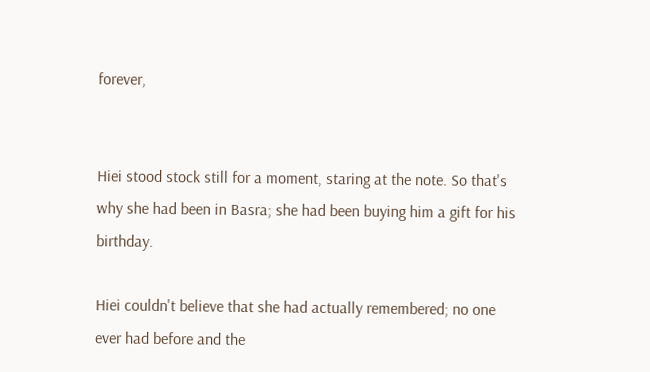forever,


Hiei stood stock still for a moment, staring at the note. So that's why she had been in Basra; she had been buying him a gift for his birthday.

Hiei couldn't believe that she had actually remembered; no one ever had before and the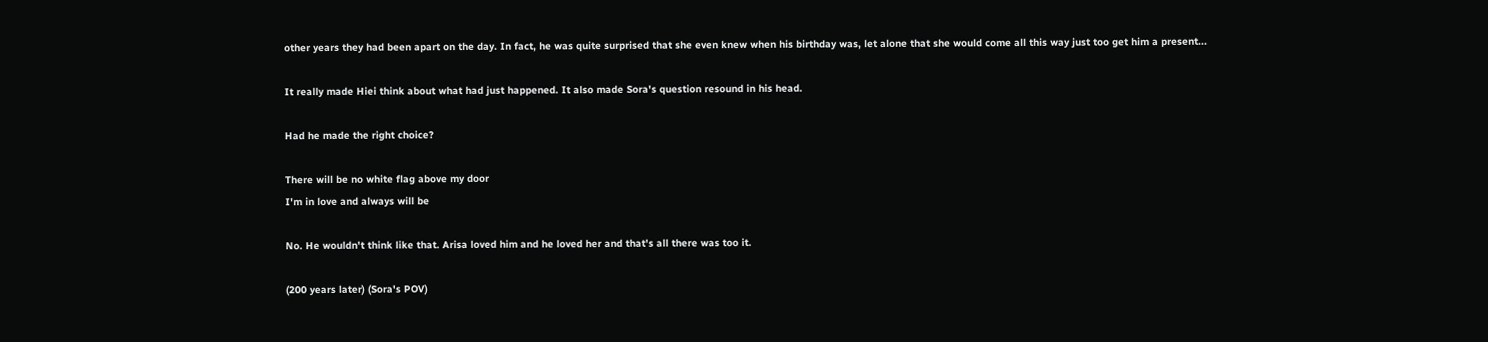other years they had been apart on the day. In fact, he was quite surprised that she even knew when his birthday was, let alone that she would come all this way just too get him a present...

It really made Hiei think about what had just happened. It also made Sora's question resound in his head.

Had he made the right choice?

There will be no white flag above my door
I'm in love and always will be

No. He wouldn't think like that. Arisa loved him and he loved her and that's all there was too it.

(200 years later) (Sora's POV)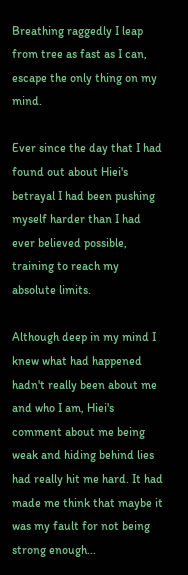Breathing raggedly I leap from tree as fast as I can, escape the only thing on my mind.

Ever since the day that I had found out about Hiei's betrayal I had been pushing myself harder than I had ever believed possible, training to reach my absolute limits.

Although deep in my mind I knew what had happened hadn't really been about me and who I am, Hiei's comment about me being weak and hiding behind lies had really hit me hard. It had made me think that maybe it was my fault for not being strong enough...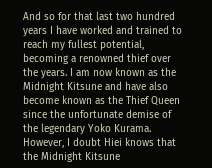And so for that last two hundred years I have worked and trained to reach my fullest potential, becoming a renowned thief over the years. I am now known as the Midnight Kitsune and have also become known as the Thief Queen since the unfortunate demise of the legendary Yoko Kurama. However, I doubt Hiei knows that the Midnight Kitsune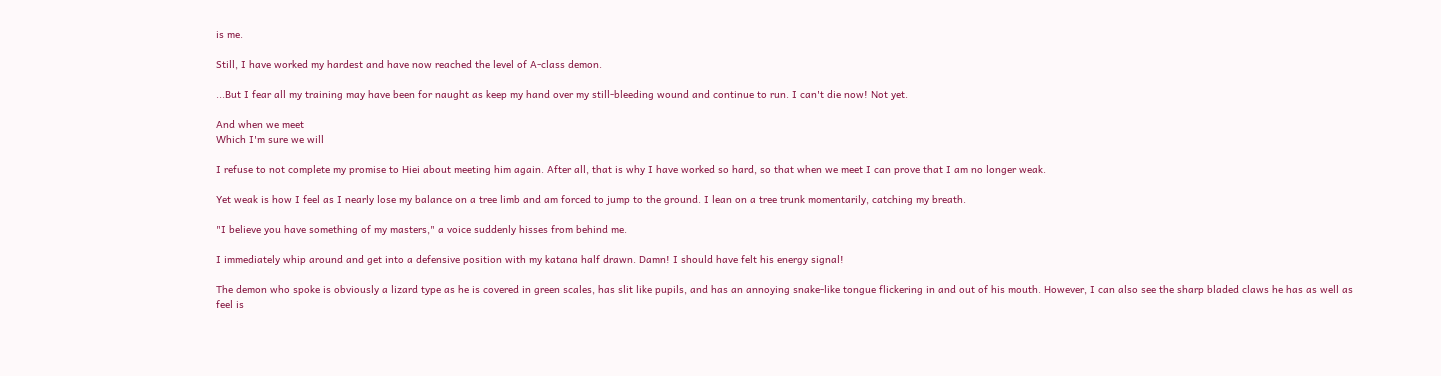is me.

Still, I have worked my hardest and have now reached the level of A-class demon.

...But I fear all my training may have been for naught as keep my hand over my still-bleeding wound and continue to run. I can't die now! Not yet.

And when we meet
Which I'm sure we will

I refuse to not complete my promise to Hiei about meeting him again. After all, that is why I have worked so hard, so that when we meet I can prove that I am no longer weak.

Yet weak is how I feel as I nearly lose my balance on a tree limb and am forced to jump to the ground. I lean on a tree trunk momentarily, catching my breath.

"I believe you have something of my masters," a voice suddenly hisses from behind me.

I immediately whip around and get into a defensive position with my katana half drawn. Damn! I should have felt his energy signal!

The demon who spoke is obviously a lizard type as he is covered in green scales, has slit like pupils, and has an annoying snake-like tongue flickering in and out of his mouth. However, I can also see the sharp bladed claws he has as well as feel is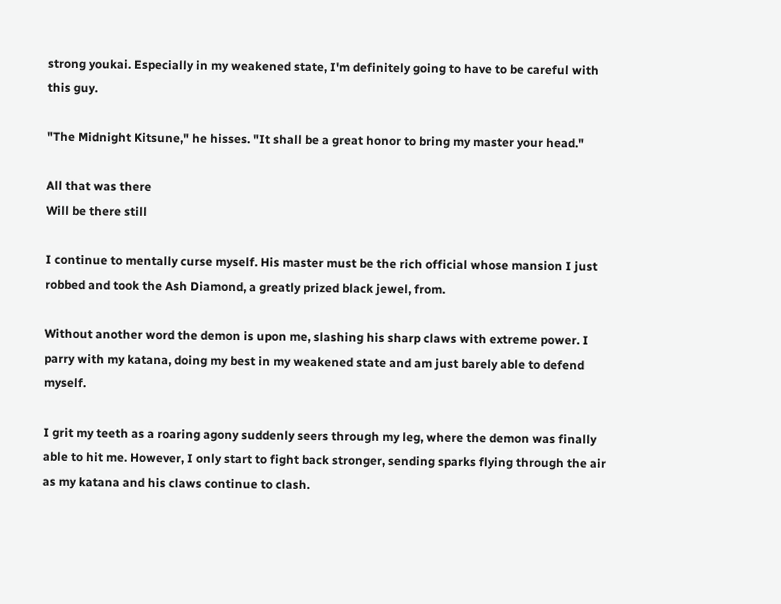strong youkai. Especially in my weakened state, I'm definitely going to have to be careful with this guy.

"The Midnight Kitsune," he hisses. "It shall be a great honor to bring my master your head."

All that was there
Will be there still

I continue to mentally curse myself. His master must be the rich official whose mansion I just robbed and took the Ash Diamond, a greatly prized black jewel, from.

Without another word the demon is upon me, slashing his sharp claws with extreme power. I parry with my katana, doing my best in my weakened state and am just barely able to defend myself.

I grit my teeth as a roaring agony suddenly seers through my leg, where the demon was finally able to hit me. However, I only start to fight back stronger, sending sparks flying through the air as my katana and his claws continue to clash.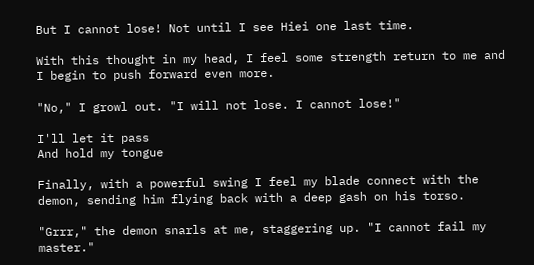But I cannot lose! Not until I see Hiei one last time.

With this thought in my head, I feel some strength return to me and I begin to push forward even more.

"No," I growl out. "I will not lose. I cannot lose!"

I'll let it pass
And hold my tongue

Finally, with a powerful swing I feel my blade connect with the demon, sending him flying back with a deep gash on his torso.

"Grrr," the demon snarls at me, staggering up. "I cannot fail my master."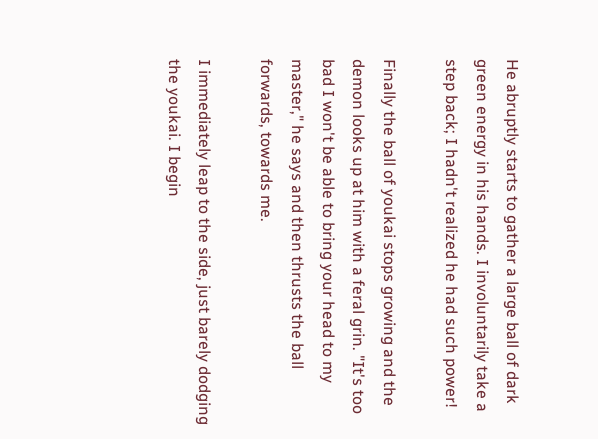He abruptly starts to gather a large ball of dark green energy in his hands. I involuntarily take a step back; I hadn't realized he had such power!

Finally the ball of youkai stops growing and the demon looks up at him with a feral grin. "It's too bad I won't be able to bring your head to my master," he says and then thrusts the ball forwards, towards me.

I immediately leap to the side, just barely dodging the youkai. I begin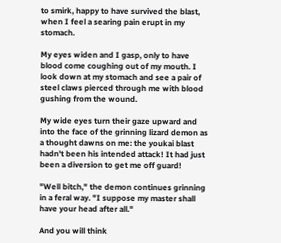to smirk, happy to have survived the blast, when I feel a searing pain erupt in my stomach.

My eyes widen and I gasp, only to have blood come coughing out of my mouth. I look down at my stomach and see a pair of steel claws pierced through me with blood gushing from the wound.

My wide eyes turn their gaze upward and into the face of the grinning lizard demon as a thought dawns on me: the youkai blast hadn't been his intended attack! It had just been a diversion to get me off guard!

"Well bitch," the demon continues grinning in a feral way. "I suppose my master shall have your head after all."

And you will think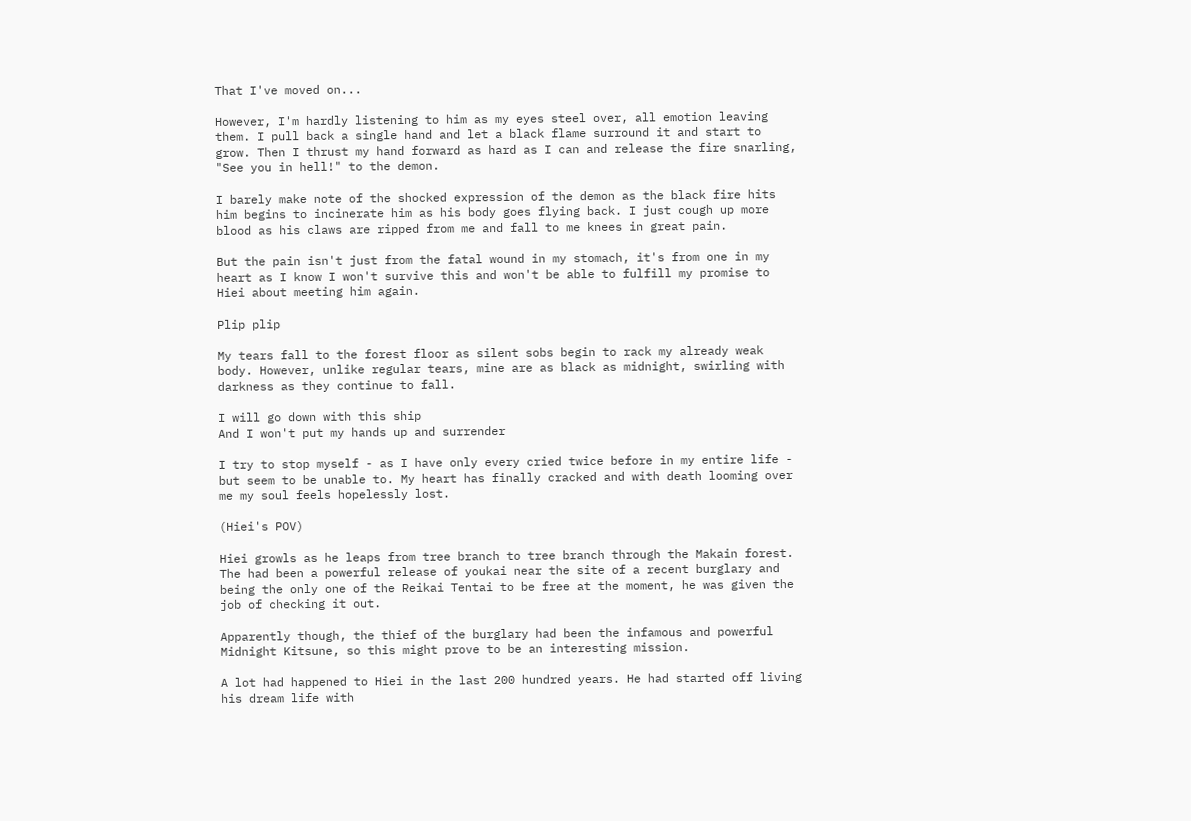That I've moved on...

However, I'm hardly listening to him as my eyes steel over, all emotion leaving them. I pull back a single hand and let a black flame surround it and start to grow. Then I thrust my hand forward as hard as I can and release the fire snarling, "See you in hell!" to the demon.

I barely make note of the shocked expression of the demon as the black fire hits him begins to incinerate him as his body goes flying back. I just cough up more blood as his claws are ripped from me and fall to me knees in great pain.

But the pain isn't just from the fatal wound in my stomach, it's from one in my heart as I know I won't survive this and won't be able to fulfill my promise to Hiei about meeting him again.

Plip plip

My tears fall to the forest floor as silent sobs begin to rack my already weak body. However, unlike regular tears, mine are as black as midnight, swirling with darkness as they continue to fall.

I will go down with this ship
And I won't put my hands up and surrender

I try to stop myself - as I have only every cried twice before in my entire life - but seem to be unable to. My heart has finally cracked and with death looming over me my soul feels hopelessly lost.

(Hiei's POV)

Hiei growls as he leaps from tree branch to tree branch through the Makain forest. The had been a powerful release of youkai near the site of a recent burglary and being the only one of the Reikai Tentai to be free at the moment, he was given the job of checking it out.

Apparently though, the thief of the burglary had been the infamous and powerful Midnight Kitsune, so this might prove to be an interesting mission.

A lot had happened to Hiei in the last 200 hundred years. He had started off living his dream life with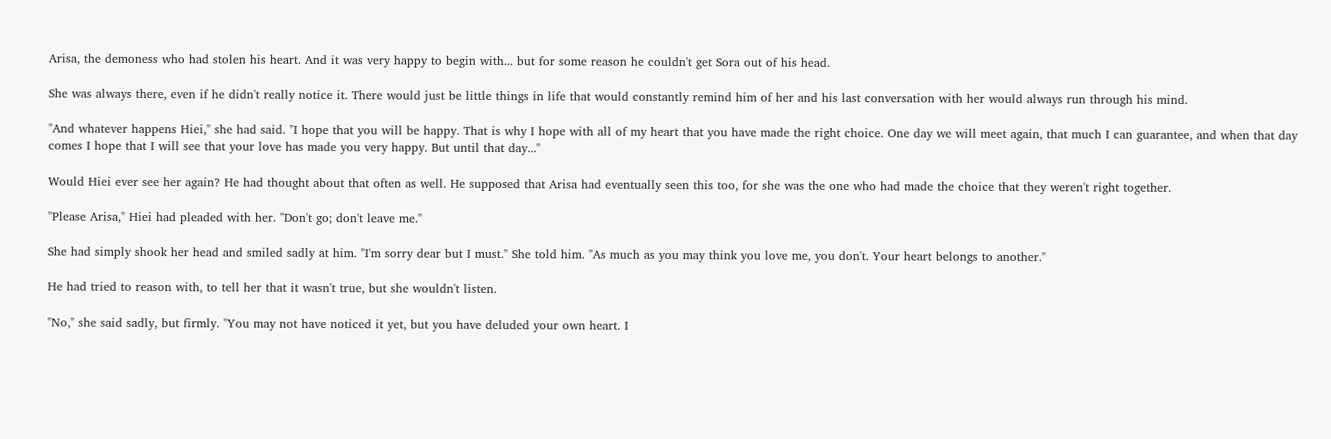Arisa, the demoness who had stolen his heart. And it was very happy to begin with... but for some reason he couldn't get Sora out of his head.

She was always there, even if he didn't really notice it. There would just be little things in life that would constantly remind him of her and his last conversation with her would always run through his mind.

"And whatever happens Hiei," she had said. "I hope that you will be happy. That is why I hope with all of my heart that you have made the right choice. One day we will meet again, that much I can guarantee, and when that day comes I hope that I will see that your love has made you very happy. But until that day..."

Would Hiei ever see her again? He had thought about that often as well. He supposed that Arisa had eventually seen this too, for she was the one who had made the choice that they weren't right together.

"Please Arisa," Hiei had pleaded with her. "Don't go; don't leave me."

She had simply shook her head and smiled sadly at him. "I'm sorry dear but I must." She told him. "As much as you may think you love me, you don't. Your heart belongs to another."

He had tried to reason with, to tell her that it wasn't true, but she wouldn't listen.

"No," she said sadly, but firmly. "You may not have noticed it yet, but you have deluded your own heart. I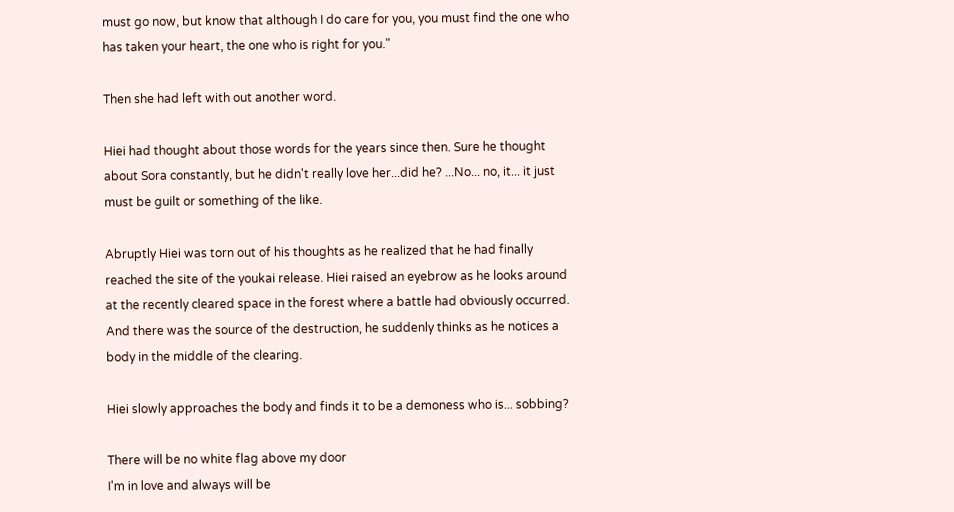must go now, but know that although I do care for you, you must find the one who has taken your heart, the one who is right for you."

Then she had left with out another word.

Hiei had thought about those words for the years since then. Sure he thought about Sora constantly, but he didn't really love her...did he? ...No... no, it... it just must be guilt or something of the like.

Abruptly Hiei was torn out of his thoughts as he realized that he had finally reached the site of the youkai release. Hiei raised an eyebrow as he looks around at the recently cleared space in the forest where a battle had obviously occurred. And there was the source of the destruction, he suddenly thinks as he notices a body in the middle of the clearing.

Hiei slowly approaches the body and finds it to be a demoness who is... sobbing?

There will be no white flag above my door
I'm in love and always will be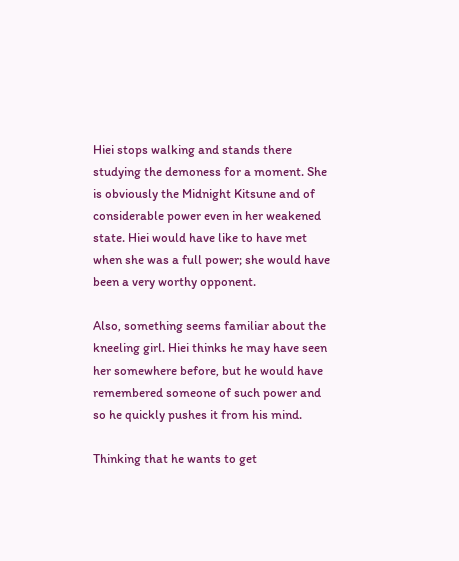Hiei stops walking and stands there studying the demoness for a moment. She is obviously the Midnight Kitsune and of considerable power even in her weakened state. Hiei would have like to have met when she was a full power; she would have been a very worthy opponent.

Also, something seems familiar about the kneeling girl. Hiei thinks he may have seen her somewhere before, but he would have remembered someone of such power and so he quickly pushes it from his mind.

Thinking that he wants to get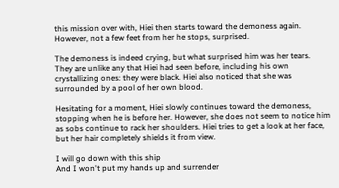this mission over with, Hiei then starts toward the demoness again. However, not a few feet from her he stops, surprised.

The demoness is indeed crying, but what surprised him was her tears. They are unlike any that Hiei had seen before, including his own crystallizing ones: they were black. Hiei also noticed that she was surrounded by a pool of her own blood.

Hesitating for a moment, Hiei slowly continues toward the demoness, stopping when he is before her. However, she does not seem to notice him as sobs continue to rack her shoulders. Hiei tries to get a look at her face, but her hair completely shields it from view.

I will go down with this ship
And I won't put my hands up and surrender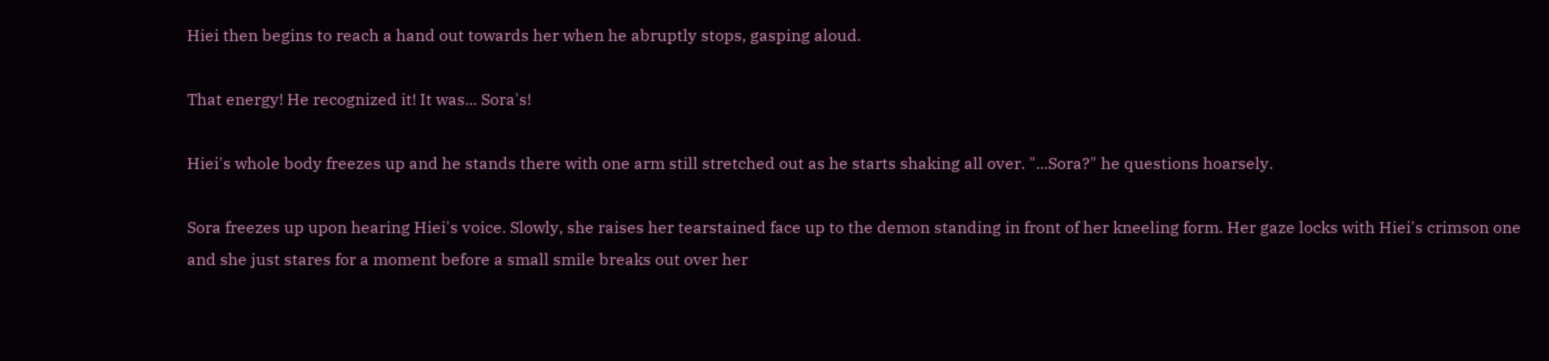Hiei then begins to reach a hand out towards her when he abruptly stops, gasping aloud.

That energy! He recognized it! It was... Sora's!

Hiei's whole body freezes up and he stands there with one arm still stretched out as he starts shaking all over. "...Sora?" he questions hoarsely.

Sora freezes up upon hearing Hiei's voice. Slowly, she raises her tearstained face up to the demon standing in front of her kneeling form. Her gaze locks with Hiei's crimson one and she just stares for a moment before a small smile breaks out over her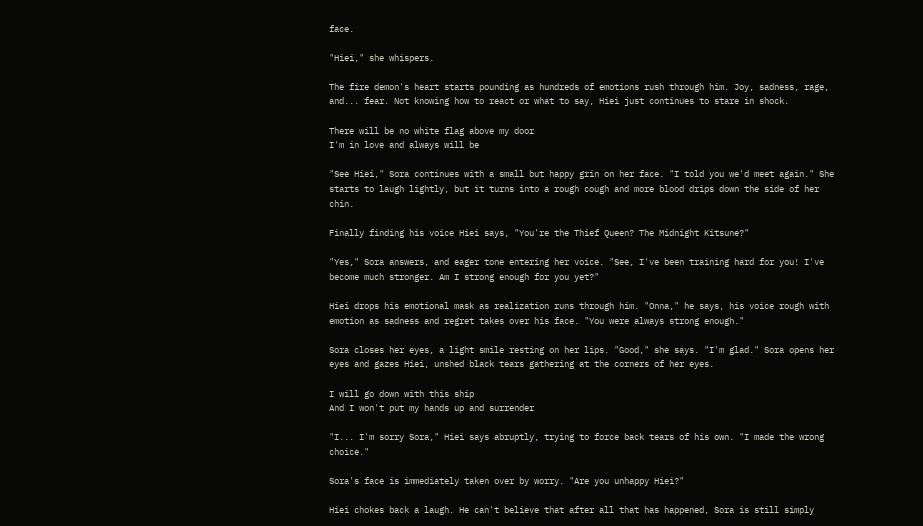face.

"Hiei," she whispers.

The fire demon's heart starts pounding as hundreds of emotions rush through him. Joy, sadness, rage, and... fear. Not knowing how to react or what to say, Hiei just continues to stare in shock.

There will be no white flag above my door
I'm in love and always will be

"See Hiei," Sora continues with a small but happy grin on her face. "I told you we'd meet again." She starts to laugh lightly, but it turns into a rough cough and more blood drips down the side of her chin.

Finally finding his voice Hiei says, "You're the Thief Queen? The Midnight Kitsune?"

"Yes," Sora answers, and eager tone entering her voice. "See, I've been training hard for you! I've become much stronger. Am I strong enough for you yet?"

Hiei drops his emotional mask as realization runs through him. "Onna," he says, his voice rough with emotion as sadness and regret takes over his face. "You were always strong enough."

Sora closes her eyes, a light smile resting on her lips. "Good," she says. "I'm glad." Sora opens her eyes and gazes Hiei, unshed black tears gathering at the corners of her eyes.

I will go down with this ship
And I won't put my hands up and surrender

"I... I'm sorry Sora," Hiei says abruptly, trying to force back tears of his own. "I made the wrong choice."

Sora's face is immediately taken over by worry. "Are you unhappy Hiei?"

Hiei chokes back a laugh. He can't believe that after all that has happened, Sora is still simply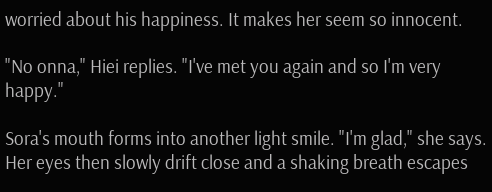worried about his happiness. It makes her seem so innocent.

"No onna," Hiei replies. "I've met you again and so I'm very happy."

Sora's mouth forms into another light smile. "I'm glad," she says. Her eyes then slowly drift close and a shaking breath escapes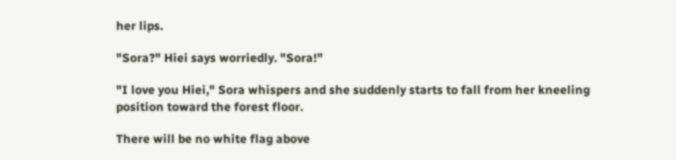her lips.

"Sora?" Hiei says worriedly. "Sora!"

"I love you Hiei," Sora whispers and she suddenly starts to fall from her kneeling position toward the forest floor.

There will be no white flag above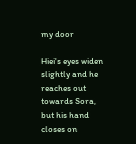my door

Hiei's eyes widen slightly and he reaches out towards Sora, but his hand closes on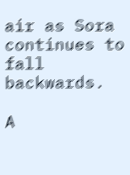air as Sora continues to fall backwards.

A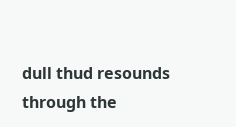dull thud resounds through the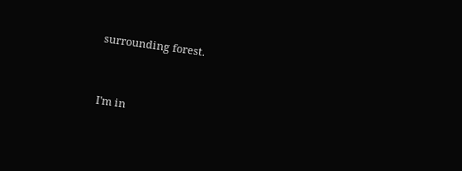surrounding forest.


I'm in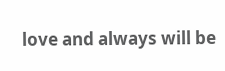love and always will be